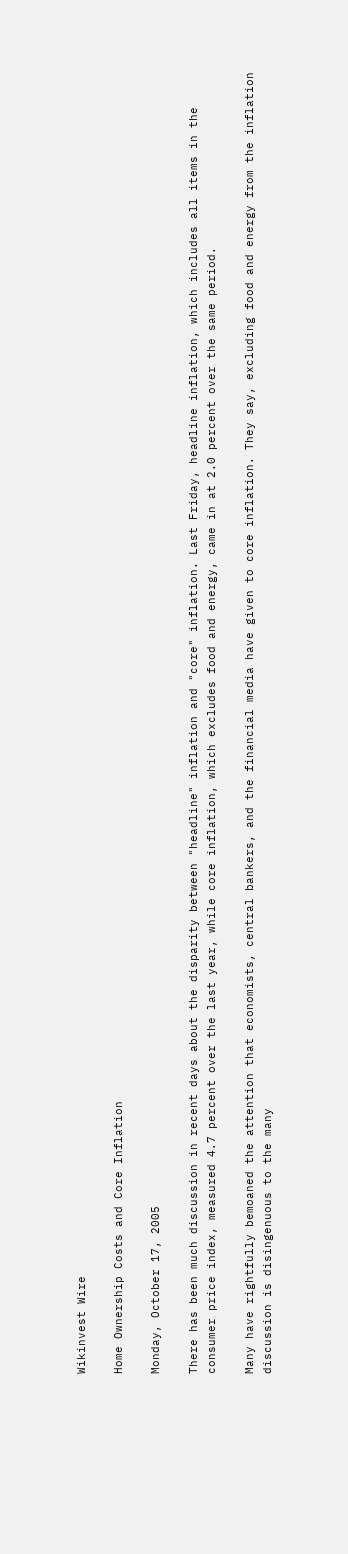Wikinvest Wire

Home Ownership Costs and Core Inflation

Monday, October 17, 2005

There has been much discussion in recent days about the disparity between "headline" inflation and "core" inflation. Last Friday, headline inflation, which includes all items in the consumer price index, measured 4.7 percent over the last year, while core inflation, which excludes food and energy, came in at 2.0 percent over the same period.

Many have rightfully bemoaned the attention that economists, central bankers, and the financial media have given to core inflation. They say, excluding food and energy from the inflation discussion is disingenuous to the many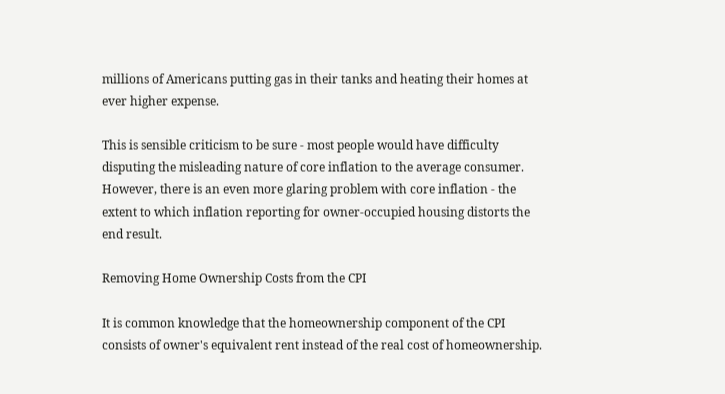millions of Americans putting gas in their tanks and heating their homes at ever higher expense.

This is sensible criticism to be sure - most people would have difficulty disputing the misleading nature of core inflation to the average consumer. However, there is an even more glaring problem with core inflation - the extent to which inflation reporting for owner-occupied housing distorts the end result.

Removing Home Ownership Costs from the CPI

It is common knowledge that the homeownership component of the CPI consists of owner's equivalent rent instead of the real cost of homeownership.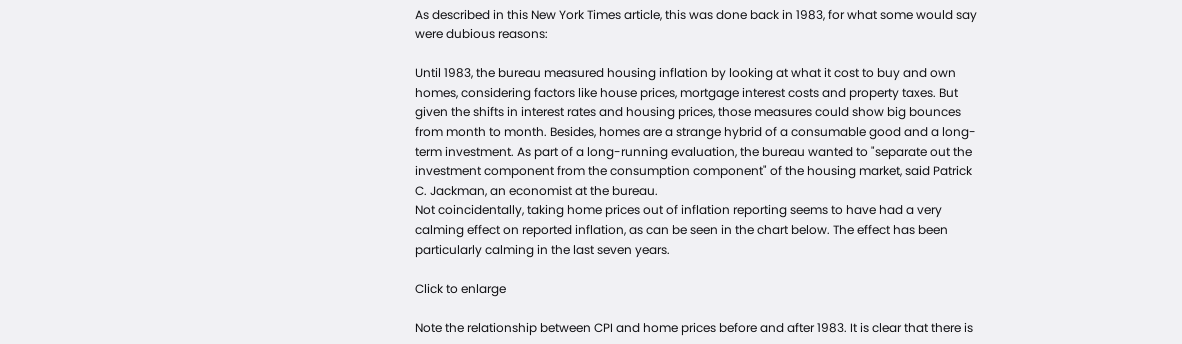As described in this New York Times article, this was done back in 1983, for what some would say were dubious reasons:

Until 1983, the bureau measured housing inflation by looking at what it cost to buy and own homes, considering factors like house prices, mortgage interest costs and property taxes. But given the shifts in interest rates and housing prices, those measures could show big bounces from month to month. Besides, homes are a strange hybrid of a consumable good and a long-term investment. As part of a long-running evaluation, the bureau wanted to "separate out the investment component from the consumption component" of the housing market, said Patrick C. Jackman, an economist at the bureau.
Not coincidentally, taking home prices out of inflation reporting seems to have had a very calming effect on reported inflation, as can be seen in the chart below. The effect has been particularly calming in the last seven years.

Click to enlarge

Note the relationship between CPI and home prices before and after 1983. It is clear that there is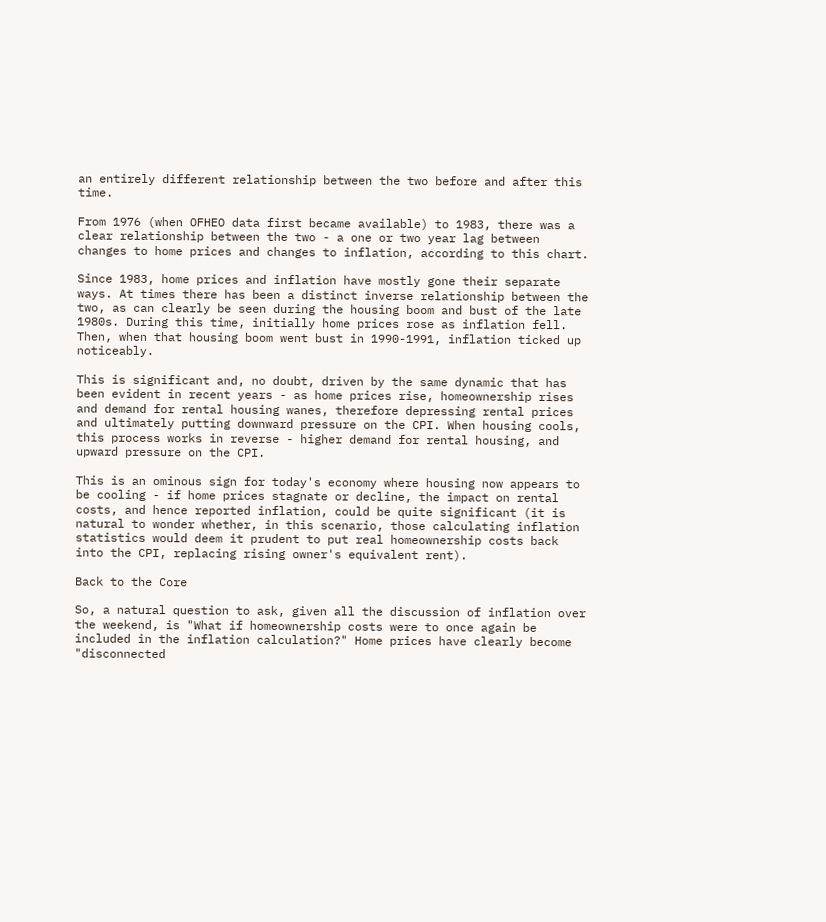an entirely different relationship between the two before and after this time.

From 1976 (when OFHEO data first became available) to 1983, there was a clear relationship between the two - a one or two year lag between changes to home prices and changes to inflation, according to this chart.

Since 1983, home prices and inflation have mostly gone their separate ways. At times there has been a distinct inverse relationship between the two, as can clearly be seen during the housing boom and bust of the late 1980s. During this time, initially home prices rose as inflation fell. Then, when that housing boom went bust in 1990-1991, inflation ticked up noticeably.

This is significant and, no doubt, driven by the same dynamic that has been evident in recent years - as home prices rise, homeownership rises and demand for rental housing wanes, therefore depressing rental prices and ultimately putting downward pressure on the CPI. When housing cools, this process works in reverse - higher demand for rental housing, and upward pressure on the CPI.

This is an ominous sign for today's economy where housing now appears to be cooling - if home prices stagnate or decline, the impact on rental costs, and hence reported inflation, could be quite significant (it is natural to wonder whether, in this scenario, those calculating inflation statistics would deem it prudent to put real homeownership costs back into the CPI, replacing rising owner's equivalent rent).

Back to the Core

So, a natural question to ask, given all the discussion of inflation over the weekend, is "What if homeownership costs were to once again be included in the inflation calculation?" Home prices have clearly become "disconnected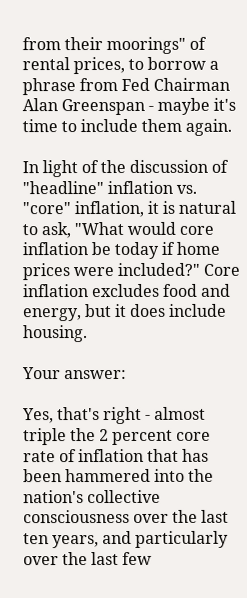from their moorings" of rental prices, to borrow a phrase from Fed Chairman Alan Greenspan - maybe it's time to include them again.

In light of the discussion of "headline" inflation vs. "core" inflation, it is natural to ask, "What would core inflation be today if home prices were included?" Core inflation excludes food and energy, but it does include housing.

Your answer:

Yes, that's right - almost triple the 2 percent core rate of inflation that has been hammered into the nation's collective consciousness over the last ten years, and particularly over the last few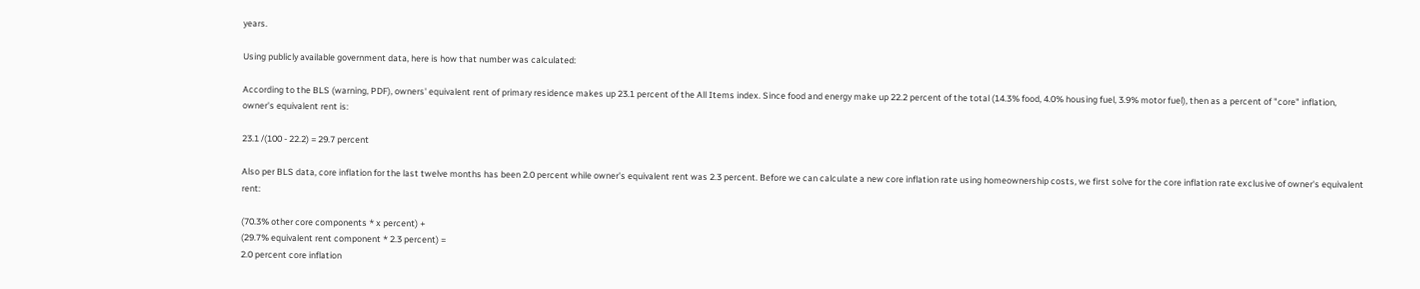years.

Using publicly available government data, here is how that number was calculated:

According to the BLS (warning, PDF), owners' equivalent rent of primary residence makes up 23.1 percent of the All Items index. Since food and energy make up 22.2 percent of the total (14.3% food, 4.0% housing fuel, 3.9% motor fuel), then as a percent of "core" inflation, owner's equivalent rent is:

23.1 /(100 - 22.2) = 29.7 percent

Also per BLS data, core inflation for the last twelve months has been 2.0 percent while owner's equivalent rent was 2.3 percent. Before we can calculate a new core inflation rate using homeownership costs, we first solve for the core inflation rate exclusive of owner's equivalent rent:

(70.3% other core components * x percent) +
(29.7% equivalent rent component * 2.3 percent) =
2.0 percent core inflation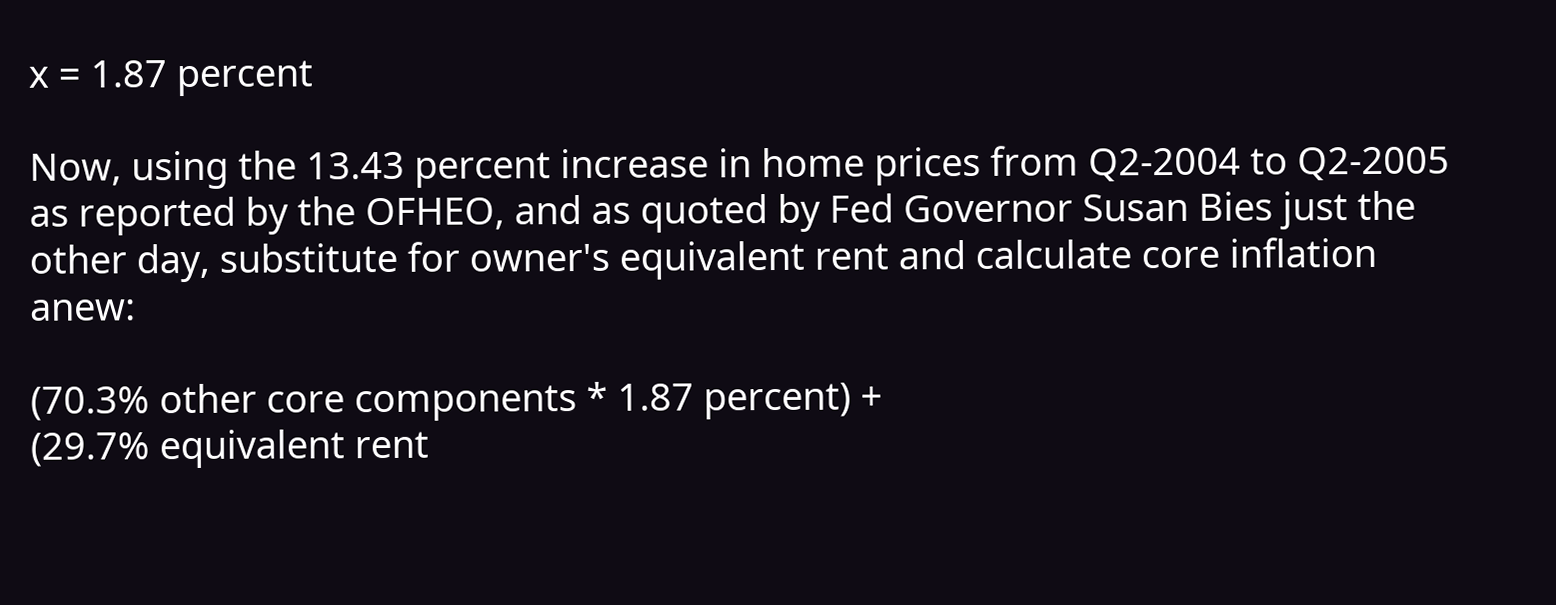x = 1.87 percent

Now, using the 13.43 percent increase in home prices from Q2-2004 to Q2-2005 as reported by the OFHEO, and as quoted by Fed Governor Susan Bies just the other day, substitute for owner's equivalent rent and calculate core inflation anew:

(70.3% other core components * 1.87 percent) +
(29.7% equivalent rent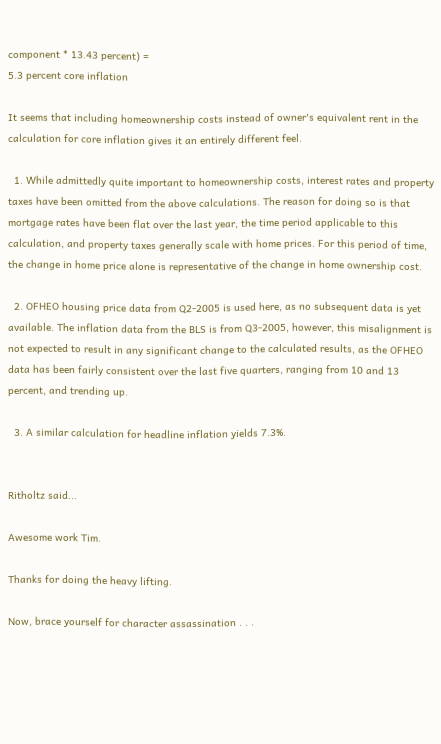component * 13.43 percent) =
5.3 percent core inflation

It seems that including homeownership costs instead of owner's equivalent rent in the calculation for core inflation gives it an entirely different feel.

  1. While admittedly quite important to homeownership costs, interest rates and property taxes have been omitted from the above calculations. The reason for doing so is that mortgage rates have been flat over the last year, the time period applicable to this calculation, and property taxes generally scale with home prices. For this period of time, the change in home price alone is representative of the change in home ownership cost.

  2. OFHEO housing price data from Q2-2005 is used here, as no subsequent data is yet available. The inflation data from the BLS is from Q3-2005, however, this misalignment is not expected to result in any significant change to the calculated results, as the OFHEO data has been fairly consistent over the last five quarters, ranging from 10 and 13 percent, and trending up.

  3. A similar calculation for headline inflation yields 7.3%.


Ritholtz said...

Awesome work Tim.

Thanks for doing the heavy lifting.

Now, brace yourself for character assassination . . .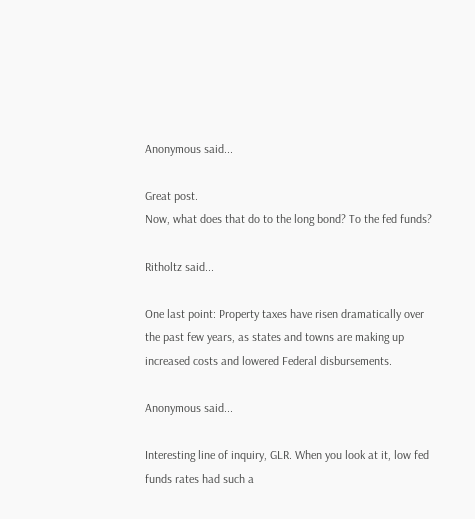Anonymous said...

Great post.
Now, what does that do to the long bond? To the fed funds?

Ritholtz said...

One last point: Property taxes have risen dramatically over the past few years, as states and towns are making up increased costs and lowered Federal disbursements.

Anonymous said...

Interesting line of inquiry, GLR. When you look at it, low fed funds rates had such a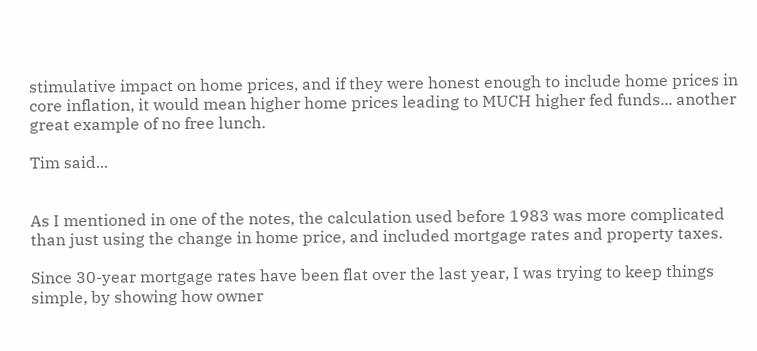stimulative impact on home prices, and if they were honest enough to include home prices in core inflation, it would mean higher home prices leading to MUCH higher fed funds... another great example of no free lunch.

Tim said...


As I mentioned in one of the notes, the calculation used before 1983 was more complicated than just using the change in home price, and included mortgage rates and property taxes.

Since 30-year mortgage rates have been flat over the last year, I was trying to keep things simple, by showing how owner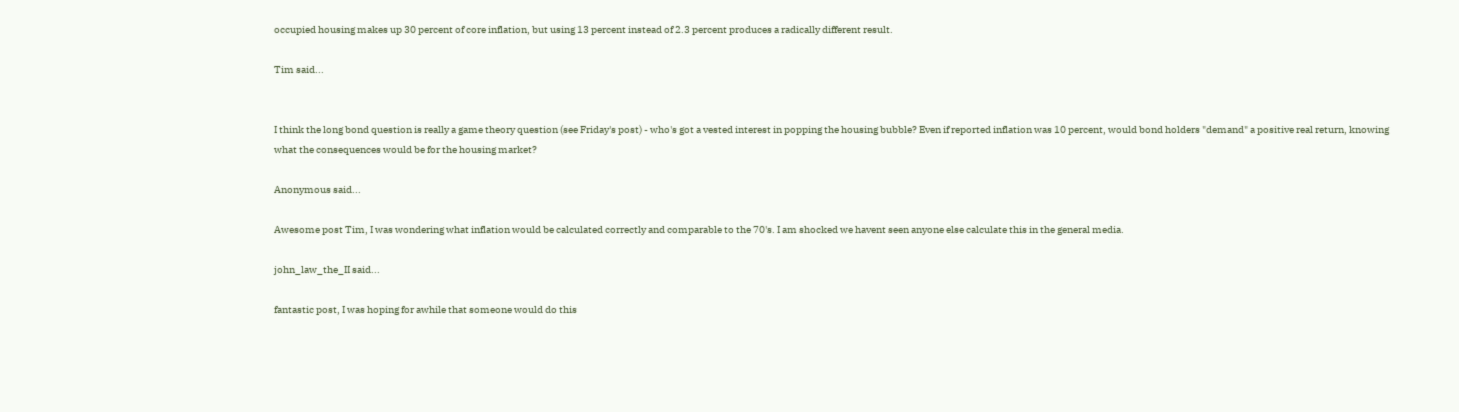occupied housing makes up 30 percent of core inflation, but using 13 percent instead of 2.3 percent produces a radically different result.

Tim said...


I think the long bond question is really a game theory question (see Friday's post) - who's got a vested interest in popping the housing bubble? Even if reported inflation was 10 percent, would bond holders "demand" a positive real return, knowing what the consequences would be for the housing market?

Anonymous said...

Awesome post Tim, I was wondering what inflation would be calculated correctly and comparable to the 70's. I am shocked we havent seen anyone else calculate this in the general media.

john_law_the_II said...

fantastic post, I was hoping for awhile that someone would do this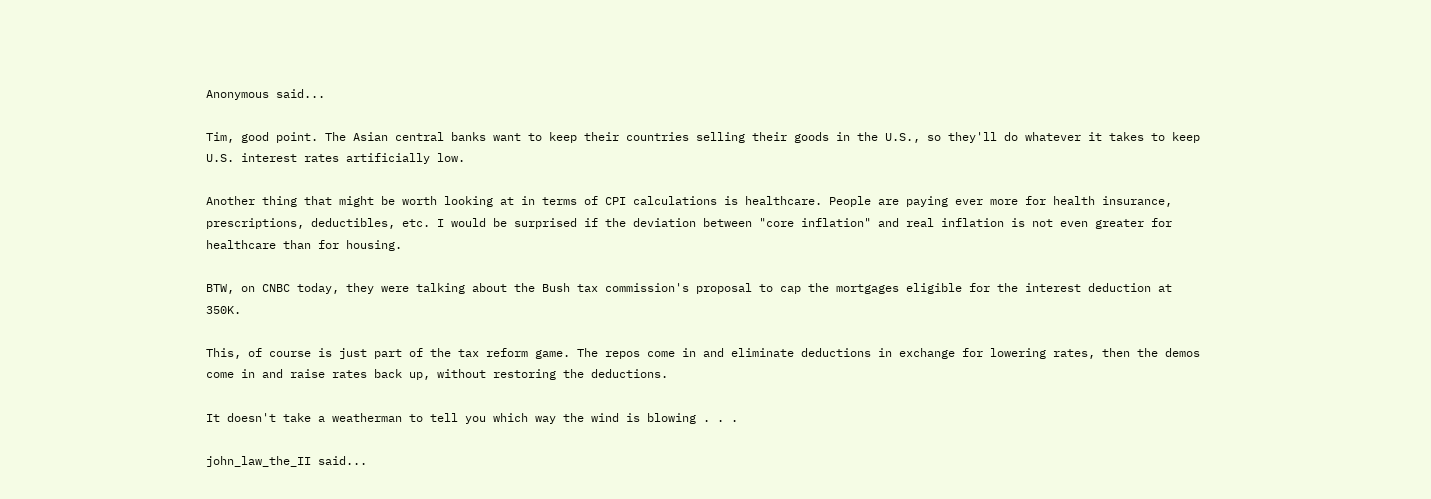Anonymous said...

Tim, good point. The Asian central banks want to keep their countries selling their goods in the U.S., so they'll do whatever it takes to keep U.S. interest rates artificially low.

Another thing that might be worth looking at in terms of CPI calculations is healthcare. People are paying ever more for health insurance, prescriptions, deductibles, etc. I would be surprised if the deviation between "core inflation" and real inflation is not even greater for healthcare than for housing.

BTW, on CNBC today, they were talking about the Bush tax commission's proposal to cap the mortgages eligible for the interest deduction at 350K.

This, of course is just part of the tax reform game. The repos come in and eliminate deductions in exchange for lowering rates, then the demos come in and raise rates back up, without restoring the deductions.

It doesn't take a weatherman to tell you which way the wind is blowing . . .

john_law_the_II said...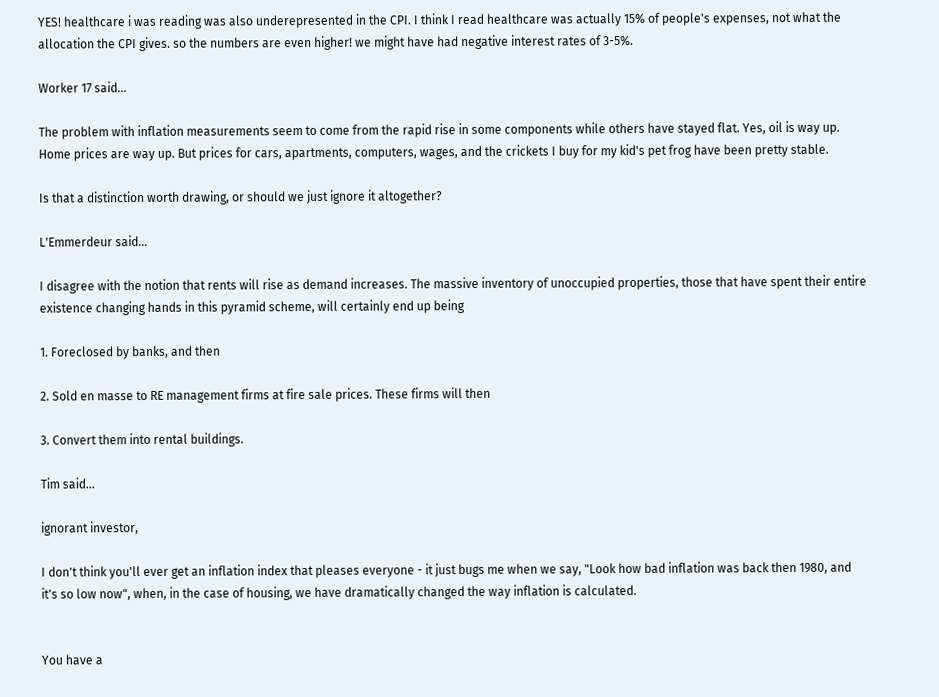YES! healthcare i was reading was also underepresented in the CPI. I think I read healthcare was actually 15% of people's expenses, not what the allocation the CPI gives. so the numbers are even higher! we might have had negative interest rates of 3-5%.

Worker 17 said...

The problem with inflation measurements seem to come from the rapid rise in some components while others have stayed flat. Yes, oil is way up. Home prices are way up. But prices for cars, apartments, computers, wages, and the crickets I buy for my kid's pet frog have been pretty stable.

Is that a distinction worth drawing, or should we just ignore it altogether?

L'Emmerdeur said...

I disagree with the notion that rents will rise as demand increases. The massive inventory of unoccupied properties, those that have spent their entire existence changing hands in this pyramid scheme, will certainly end up being

1. Foreclosed by banks, and then

2. Sold en masse to RE management firms at fire sale prices. These firms will then

3. Convert them into rental buildings.

Tim said...

ignorant investor,

I don't think you'll ever get an inflation index that pleases everyone - it just bugs me when we say, "Look how bad inflation was back then 1980, and it's so low now", when, in the case of housing, we have dramatically changed the way inflation is calculated.


You have a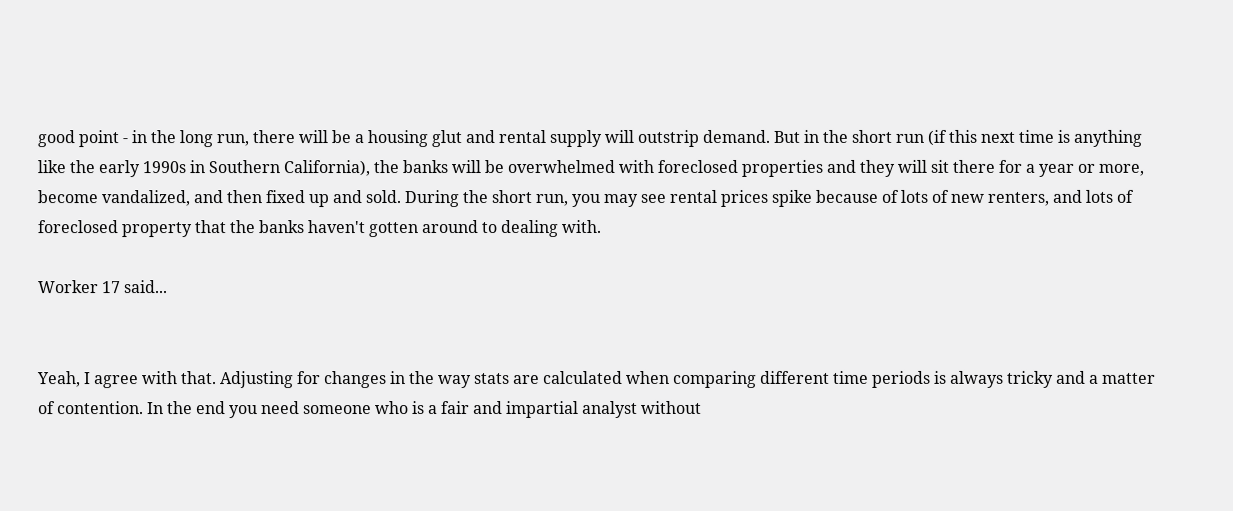good point - in the long run, there will be a housing glut and rental supply will outstrip demand. But in the short run (if this next time is anything like the early 1990s in Southern California), the banks will be overwhelmed with foreclosed properties and they will sit there for a year or more, become vandalized, and then fixed up and sold. During the short run, you may see rental prices spike because of lots of new renters, and lots of foreclosed property that the banks haven't gotten around to dealing with.

Worker 17 said...


Yeah, I agree with that. Adjusting for changes in the way stats are calculated when comparing different time periods is always tricky and a matter of contention. In the end you need someone who is a fair and impartial analyst without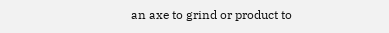an axe to grind or product to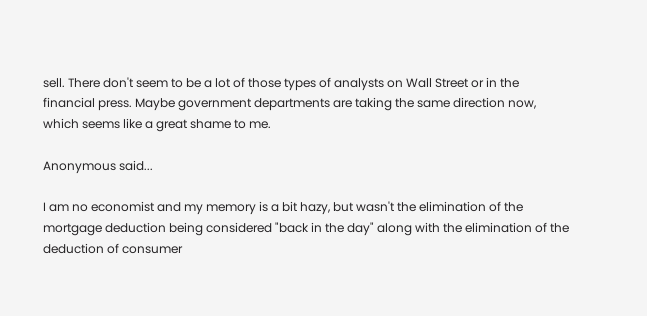sell. There don't seem to be a lot of those types of analysts on Wall Street or in the financial press. Maybe government departments are taking the same direction now, which seems like a great shame to me.

Anonymous said...

I am no economist and my memory is a bit hazy, but wasn't the elimination of the mortgage deduction being considered "back in the day" along with the elimination of the deduction of consumer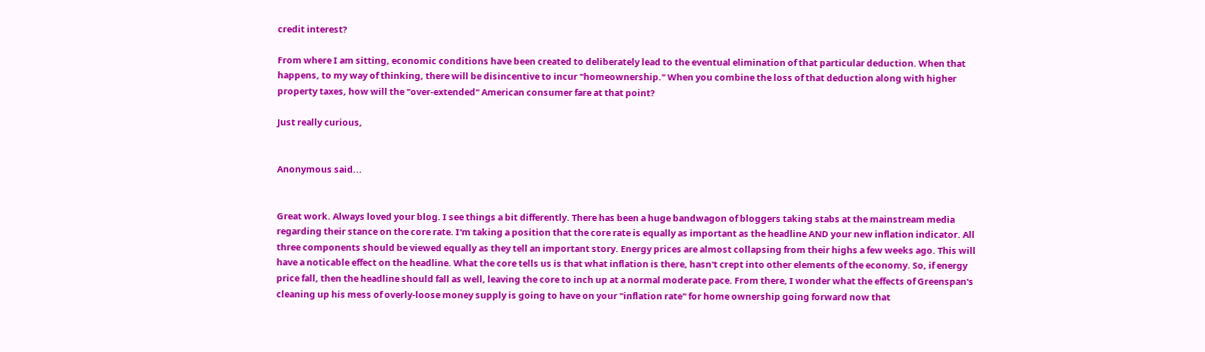credit interest?

From where I am sitting, economic conditions have been created to deliberately lead to the eventual elimination of that particular deduction. When that happens, to my way of thinking, there will be disincentive to incur "homeownership." When you combine the loss of that deduction along with higher property taxes, how will the "over-extended" American consumer fare at that point?

Just really curious,


Anonymous said...


Great work. Always loved your blog. I see things a bit differently. There has been a huge bandwagon of bloggers taking stabs at the mainstream media regarding their stance on the core rate. I'm taking a position that the core rate is equally as important as the headline AND your new inflation indicator. All three components should be viewed equally as they tell an important story. Energy prices are almost collapsing from their highs a few weeks ago. This will have a noticable effect on the headline. What the core tells us is that what inflation is there, hasn't crept into other elements of the economy. So, if energy price fall, then the headline should fall as well, leaving the core to inch up at a normal moderate pace. From there, I wonder what the effects of Greenspan's cleaning up his mess of overly-loose money supply is going to have on your "inflation rate" for home ownership going forward now that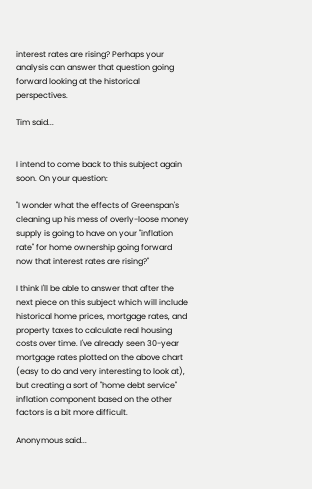interest rates are rising? Perhaps your analysis can answer that question going forward looking at the historical perspectives.

Tim said...


I intend to come back to this subject again soon. On your question:

"I wonder what the effects of Greenspan's cleaning up his mess of overly-loose money supply is going to have on your "inflation rate" for home ownership going forward now that interest rates are rising?"

I think I'll be able to answer that after the next piece on this subject which will include historical home prices, mortgage rates, and property taxes to calculate real housing costs over time. I've already seen 30-year mortgage rates plotted on the above chart (easy to do and very interesting to look at), but creating a sort of "home debt service" inflation component based on the other factors is a bit more difficult.

Anonymous said...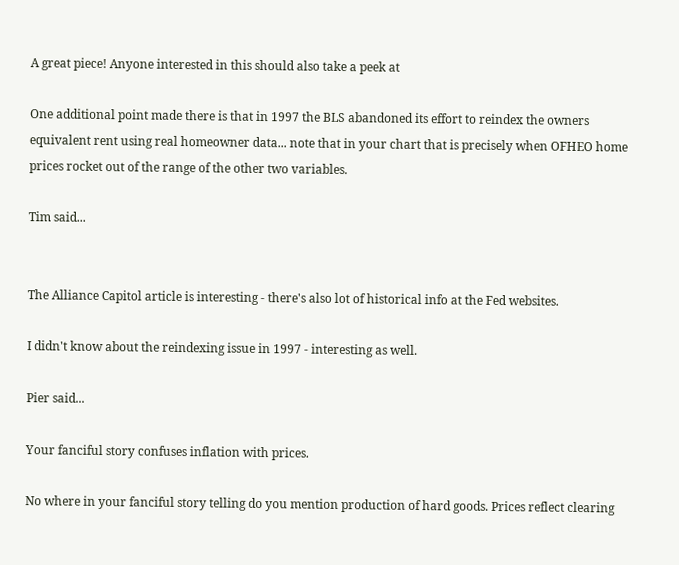A great piece! Anyone interested in this should also take a peek at

One additional point made there is that in 1997 the BLS abandoned its effort to reindex the owners equivalent rent using real homeowner data... note that in your chart that is precisely when OFHEO home prices rocket out of the range of the other two variables.

Tim said...


The Alliance Capitol article is interesting - there's also lot of historical info at the Fed websites.

I didn't know about the reindexing issue in 1997 - interesting as well.

Pier said...

Your fanciful story confuses inflation with prices.

No where in your fanciful story telling do you mention production of hard goods. Prices reflect clearing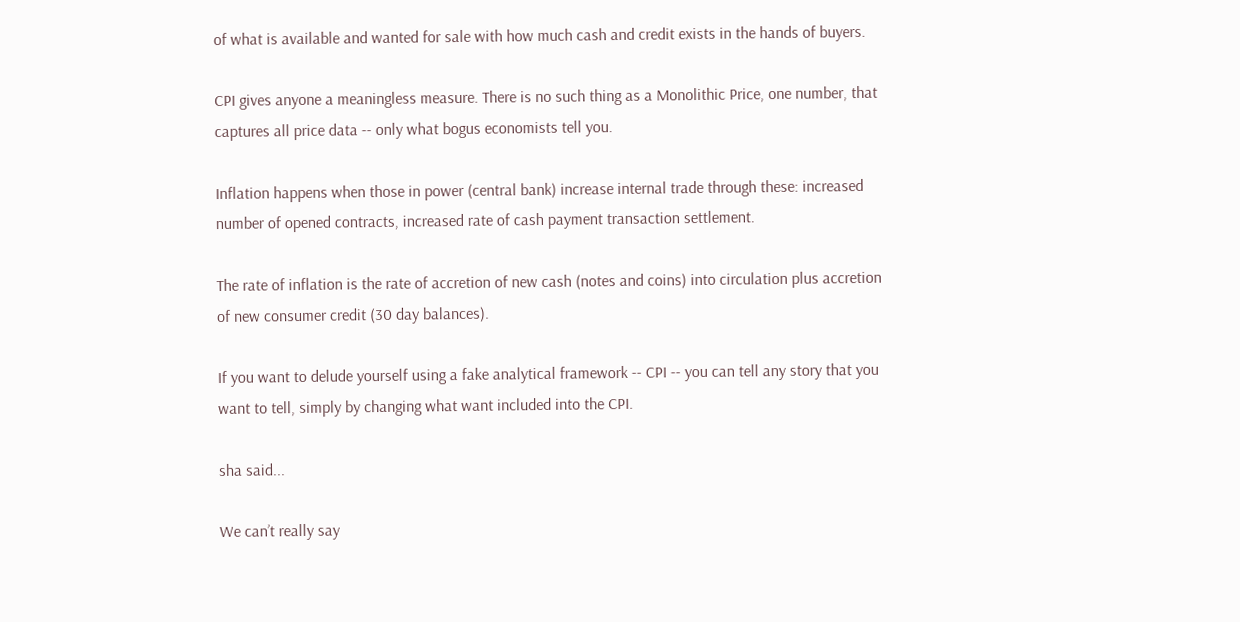of what is available and wanted for sale with how much cash and credit exists in the hands of buyers.

CPI gives anyone a meaningless measure. There is no such thing as a Monolithic Price, one number, that captures all price data -- only what bogus economists tell you.

Inflation happens when those in power (central bank) increase internal trade through these: increased number of opened contracts, increased rate of cash payment transaction settlement.

The rate of inflation is the rate of accretion of new cash (notes and coins) into circulation plus accretion of new consumer credit (30 day balances).

If you want to delude yourself using a fake analytical framework -- CPI -- you can tell any story that you want to tell, simply by changing what want included into the CPI.

sha said...

We can’t really say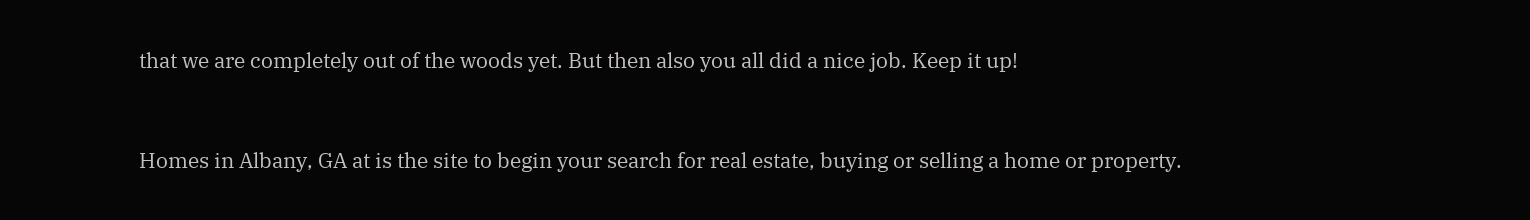that we are completely out of the woods yet. But then also you all did a nice job. Keep it up!



Homes in Albany, GA at is the site to begin your search for real estate, buying or selling a home or property.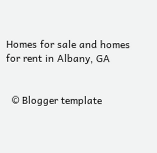Homes for sale and homes for rent in Albany, GA


  © Blogger template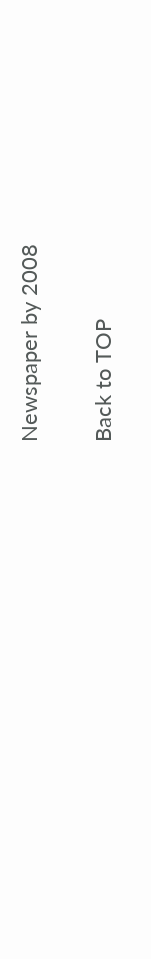Newspaper by 2008

Back to TOP